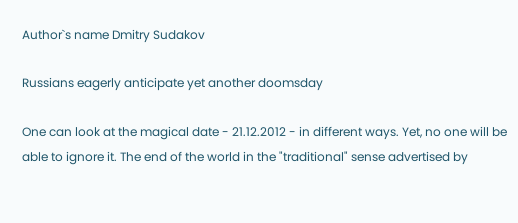Author`s name Dmitry Sudakov

Russians eagerly anticipate yet another doomsday

One can look at the magical date - 21.12.2012 - in different ways. Yet, no one will be able to ignore it. The end of the world in the "traditional" sense advertised by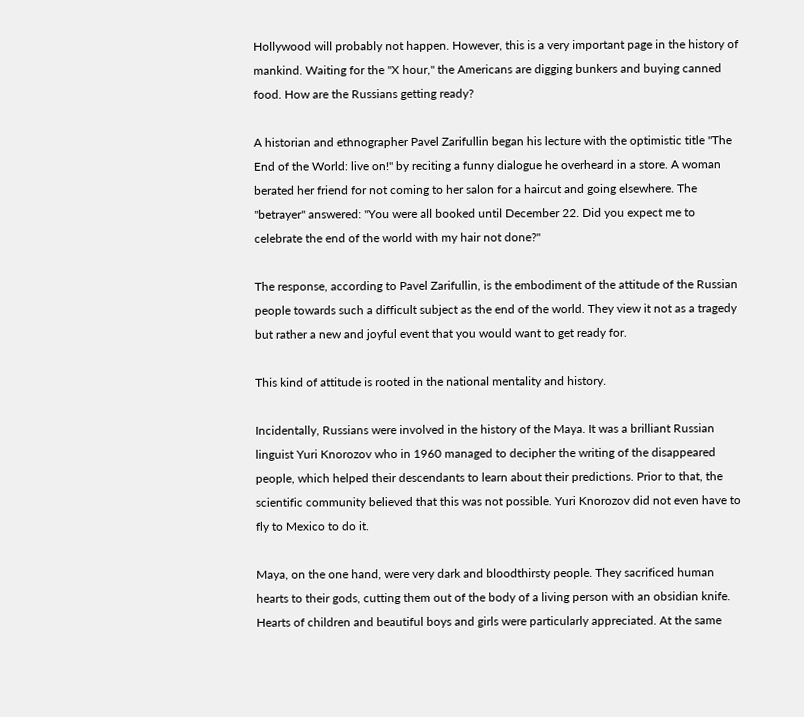Hollywood will probably not happen. However, this is a very important page in the history of mankind. Waiting for the "X hour," the Americans are digging bunkers and buying canned food. How are the Russians getting ready?

A historian and ethnographer Pavel Zarifullin began his lecture with the optimistic title "The End of the World: live on!" by reciting a funny dialogue he overheard in a store. A woman berated her friend for not coming to her salon for a haircut and going elsewhere. The "betrayer" answered: "You were all booked until December 22. Did you expect me to celebrate the end of the world with my hair not done?"

The response, according to Pavel Zarifullin, is the embodiment of the attitude of the Russian people towards such a difficult subject as the end of the world. They view it not as a tragedy but rather a new and joyful event that you would want to get ready for.

This kind of attitude is rooted in the national mentality and history.

Incidentally, Russians were involved in the history of the Maya. It was a brilliant Russian linguist Yuri Knorozov who in 1960 managed to decipher the writing of the disappeared people, which helped their descendants to learn about their predictions. Prior to that, the scientific community believed that this was not possible. Yuri Knorozov did not even have to fly to Mexico to do it.

Maya, on the one hand, were very dark and bloodthirsty people. They sacrificed human hearts to their gods, cutting them out of the body of a living person with an obsidian knife. Hearts of children and beautiful boys and girls were particularly appreciated. At the same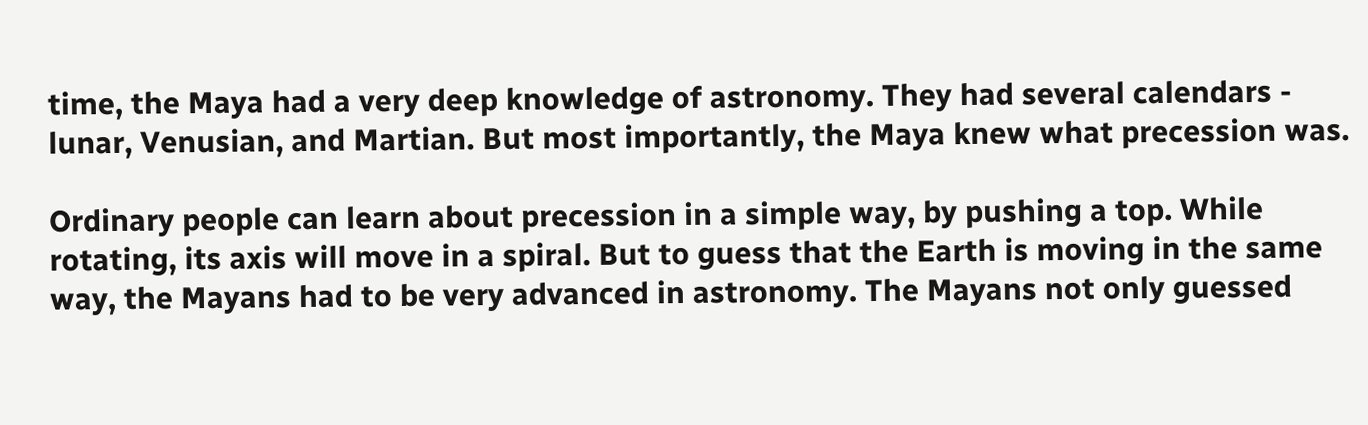time, the Maya had a very deep knowledge of astronomy. They had several calendars - lunar, Venusian, and Martian. But most importantly, the Maya knew what precession was.

Ordinary people can learn about precession in a simple way, by pushing a top. While rotating, its axis will move in a spiral. But to guess that the Earth is moving in the same way, the Mayans had to be very advanced in astronomy. The Mayans not only guessed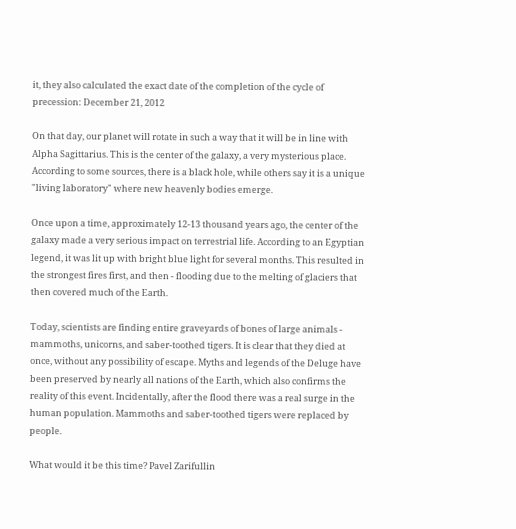it, they also calculated the exact date of the completion of the cycle of precession: December 21, 2012

On that day, our planet will rotate in such a way that it will be in line with Alpha Sagittarius. This is the center of the galaxy, a very mysterious place. According to some sources, there is a black hole, while others say it is a unique "living laboratory" where new heavenly bodies emerge.

Once upon a time, approximately 12-13 thousand years ago, the center of the galaxy made a very serious impact on terrestrial life. According to an Egyptian legend, it was lit up with bright blue light for several months. This resulted in the strongest fires first, and then - flooding due to the melting of glaciers that then covered much of the Earth.

Today, scientists are finding entire graveyards of bones of large animals - mammoths, unicorns, and saber-toothed tigers. It is clear that they died at once, without any possibility of escape. Myths and legends of the Deluge have been preserved by nearly all nations of the Earth, which also confirms the reality of this event. Incidentally, after the flood there was a real surge in the human population. Mammoths and saber-toothed tigers were replaced by people.

What would it be this time? Pavel Zarifullin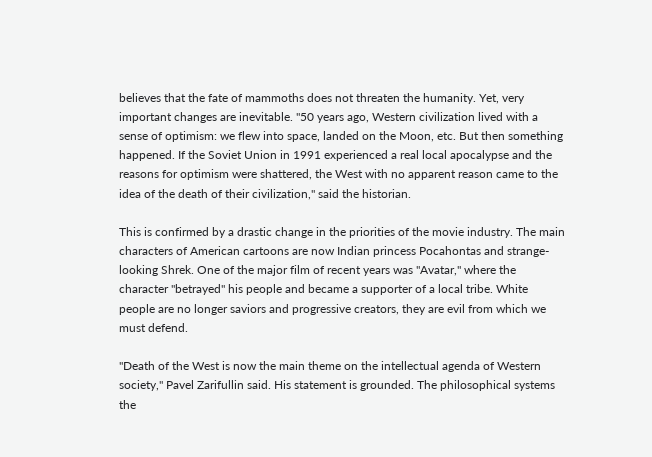believes that the fate of mammoths does not threaten the humanity. Yet, very important changes are inevitable. "50 years ago, Western civilization lived with a sense of optimism: we flew into space, landed on the Moon, etc. But then something happened. If the Soviet Union in 1991 experienced a real local apocalypse and the reasons for optimism were shattered, the West with no apparent reason came to the idea of the death of their civilization," said the historian.

This is confirmed by a drastic change in the priorities of the movie industry. The main characters of American cartoons are now Indian princess Pocahontas and strange-looking Shrek. One of the major film of recent years was "Avatar," where the character "betrayed" his people and became a supporter of a local tribe. White people are no longer saviors and progressive creators, they are evil from which we must defend.

"Death of the West is now the main theme on the intellectual agenda of Western society," Pavel Zarifullin said. His statement is grounded. The philosophical systems the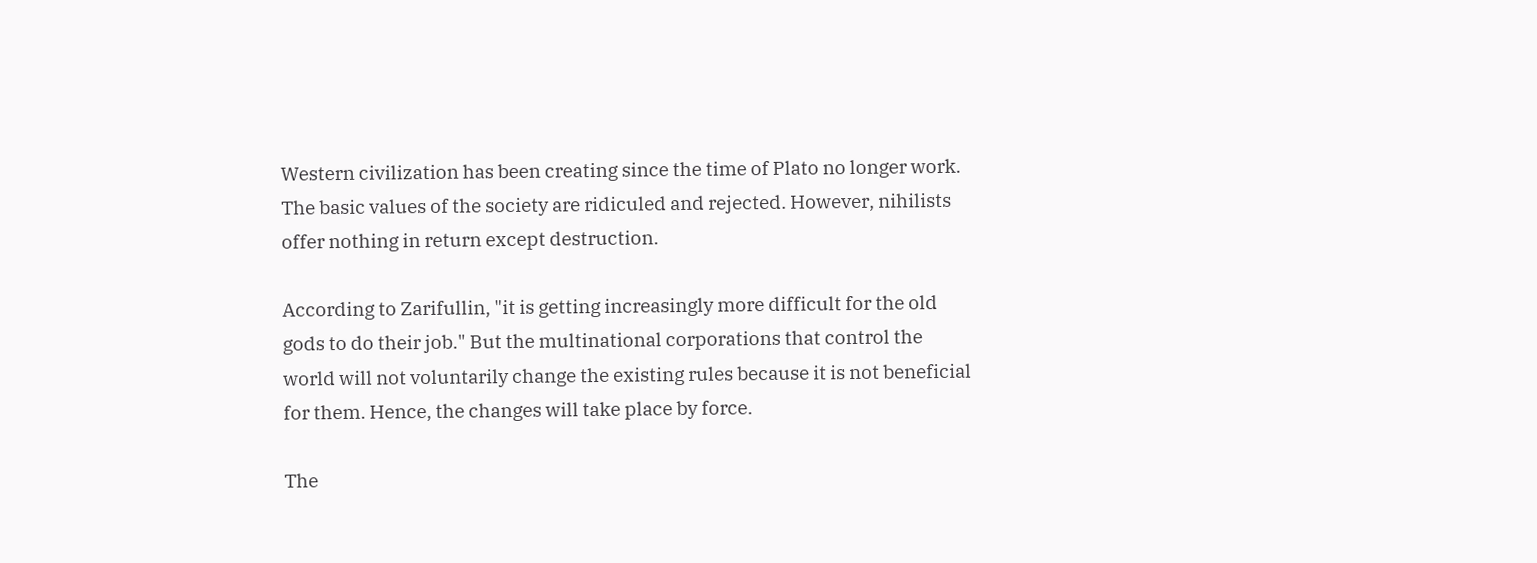Western civilization has been creating since the time of Plato no longer work. The basic values of the society are ridiculed and rejected. However, nihilists offer nothing in return except destruction.

According to Zarifullin, "it is getting increasingly more difficult for the old gods to do their job." But the multinational corporations that control the world will not voluntarily change the existing rules because it is not beneficial for them. Hence, the changes will take place by force.

The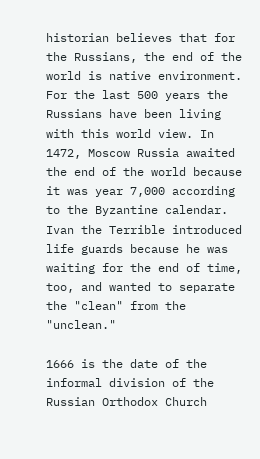historian believes that for the Russians, the end of the world is native environment. For the last 500 years the Russians have been living with this world view. In 1472, Moscow Russia awaited the end of the world because it was year 7,000 according to the Byzantine calendar. Ivan the Terrible introduced life guards because he was waiting for the end of time, too, and wanted to separate the "clean" from the "unclean."

1666 is the date of the informal division of the Russian Orthodox Church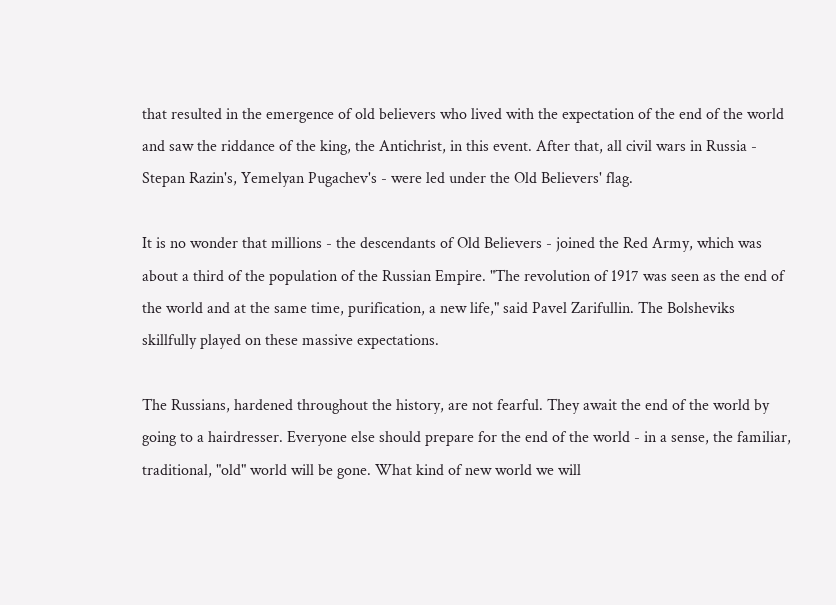that resulted in the emergence of old believers who lived with the expectation of the end of the world and saw the riddance of the king, the Antichrist, in this event. After that, all civil wars in Russia - Stepan Razin's, Yemelyan Pugachev's - were led under the Old Believers' flag.

It is no wonder that millions - the descendants of Old Believers - joined the Red Army, which was about a third of the population of the Russian Empire. "The revolution of 1917 was seen as the end of the world and at the same time, purification, a new life," said Pavel Zarifullin. The Bolsheviks skillfully played on these massive expectations.

The Russians, hardened throughout the history, are not fearful. They await the end of the world by going to a hairdresser. Everyone else should prepare for the end of the world - in a sense, the familiar, traditional, "old" world will be gone. What kind of new world we will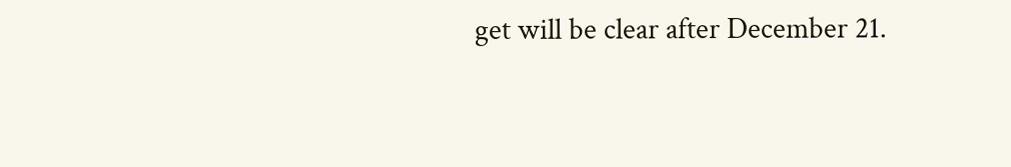get will be clear after December 21.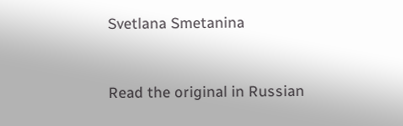Svetlana Smetanina


Read the original in Russian